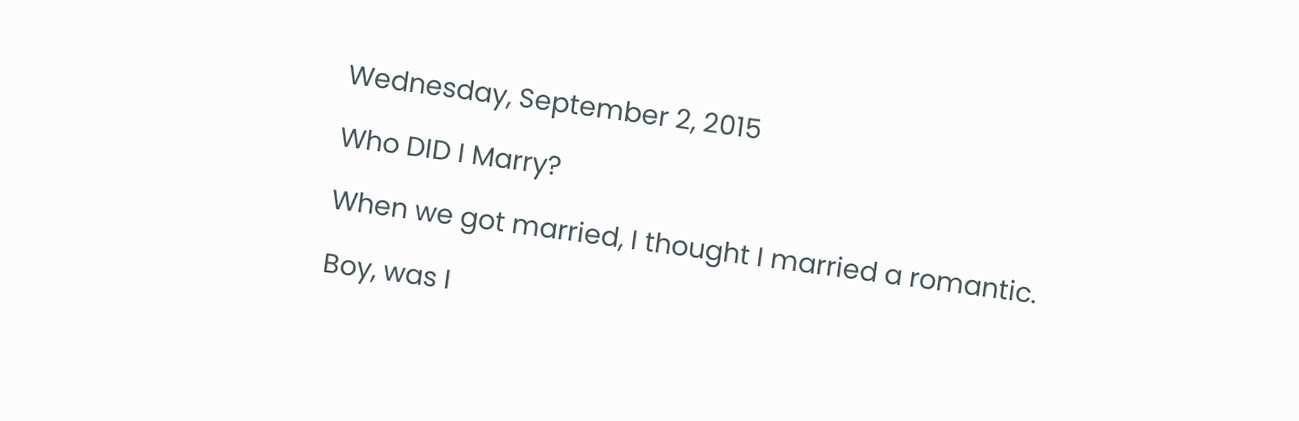Wednesday, September 2, 2015

Who DID I Marry?

When we got married, I thought I married a romantic.

Boy, was I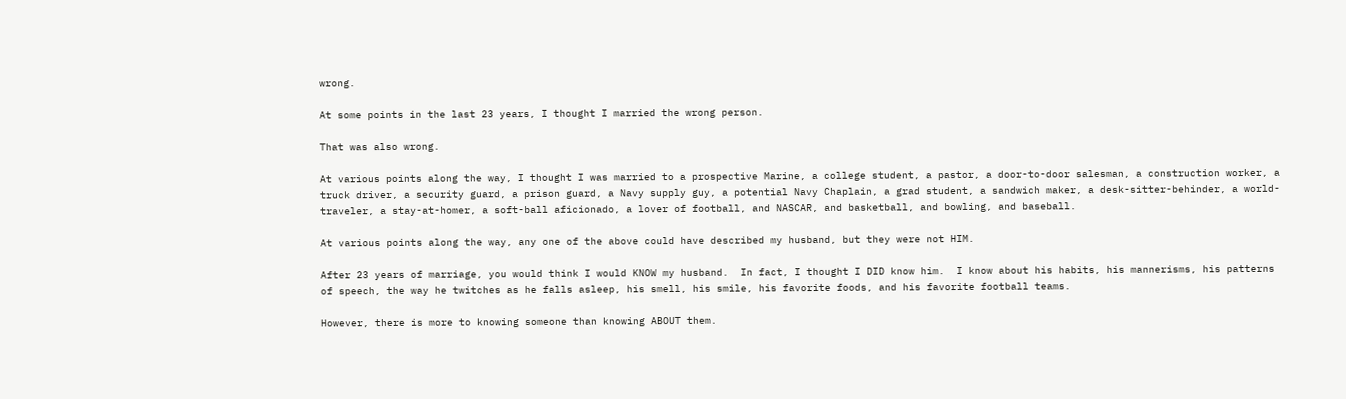wrong.

At some points in the last 23 years, I thought I married the wrong person.

That was also wrong.

At various points along the way, I thought I was married to a prospective Marine, a college student, a pastor, a door-to-door salesman, a construction worker, a truck driver, a security guard, a prison guard, a Navy supply guy, a potential Navy Chaplain, a grad student, a sandwich maker, a desk-sitter-behinder, a world-traveler, a stay-at-homer, a soft-ball aficionado, a lover of football, and NASCAR, and basketball, and bowling, and baseball.

At various points along the way, any one of the above could have described my husband, but they were not HIM.

After 23 years of marriage, you would think I would KNOW my husband.  In fact, I thought I DID know him.  I know about his habits, his mannerisms, his patterns of speech, the way he twitches as he falls asleep, his smell, his smile, his favorite foods, and his favorite football teams.

However, there is more to knowing someone than knowing ABOUT them.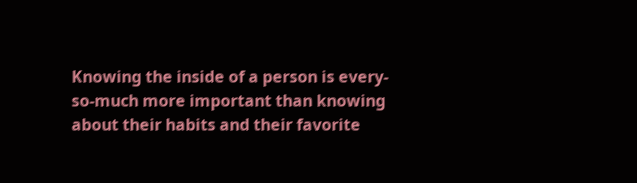Knowing the inside of a person is every-so-much more important than knowing about their habits and their favorite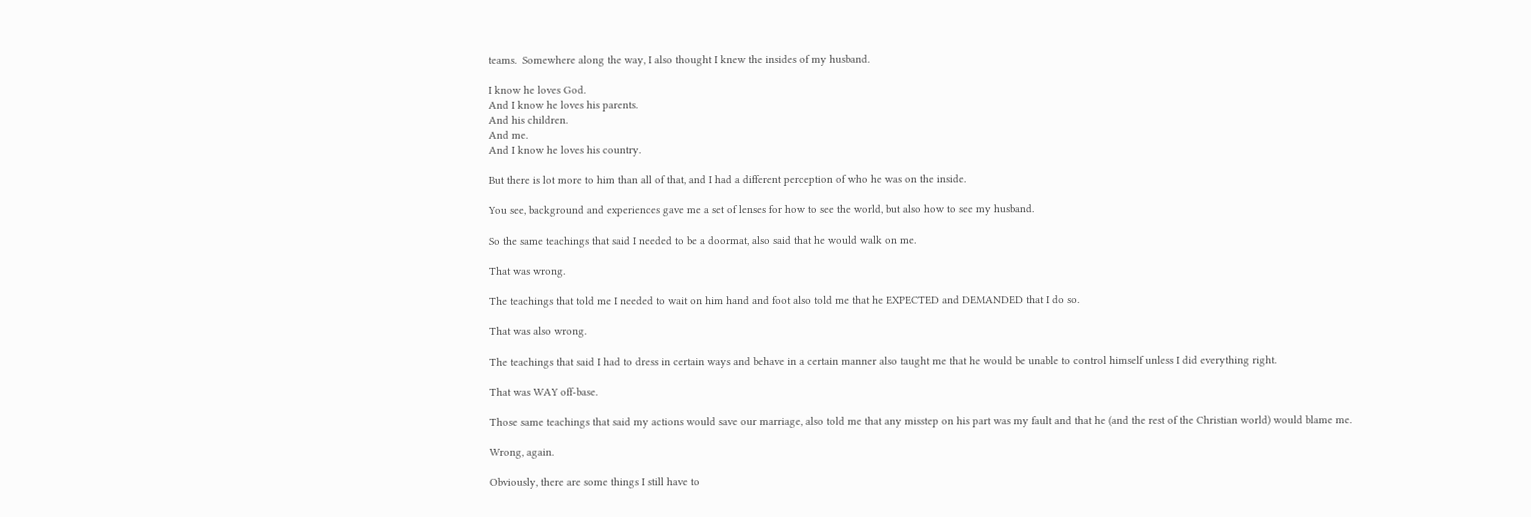teams.  Somewhere along the way, I also thought I knew the insides of my husband.

I know he loves God.
And I know he loves his parents.
And his children.
And me.
And I know he loves his country.

But there is lot more to him than all of that, and I had a different perception of who he was on the inside.

You see, background and experiences gave me a set of lenses for how to see the world, but also how to see my husband.

So the same teachings that said I needed to be a doormat, also said that he would walk on me.

That was wrong.

The teachings that told me I needed to wait on him hand and foot also told me that he EXPECTED and DEMANDED that I do so.

That was also wrong.

The teachings that said I had to dress in certain ways and behave in a certain manner also taught me that he would be unable to control himself unless I did everything right.

That was WAY off-base.

Those same teachings that said my actions would save our marriage, also told me that any misstep on his part was my fault and that he (and the rest of the Christian world) would blame me.

Wrong, again.

Obviously, there are some things I still have to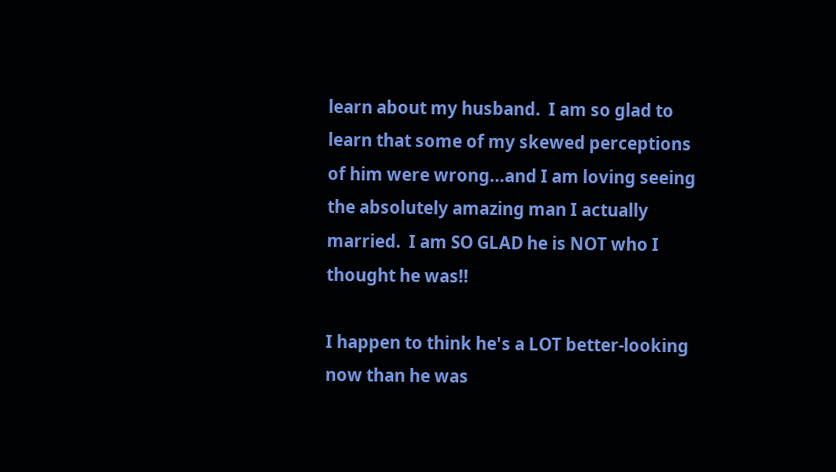learn about my husband.  I am so glad to learn that some of my skewed perceptions of him were wrong...and I am loving seeing the absolutely amazing man I actually married.  I am SO GLAD he is NOT who I thought he was!!

I happen to think he's a LOT better-looking now than he was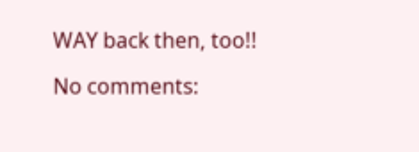WAY back then, too!!

No comments: